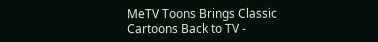MeTV Toons Brings Classic Cartoons Back to TV -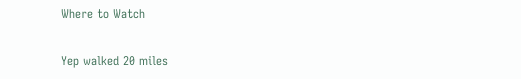Where to Watch

Yep walked 20 miles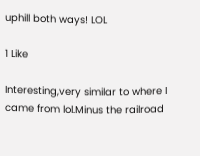uphill both ways! LOL

1 Like

Interesting,very similar to where I came from lol.Minus the railroad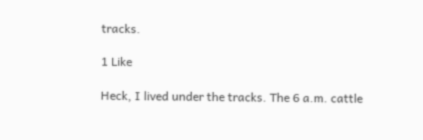tracks.

1 Like

Heck, I lived under the tracks. The 6 a.m. cattle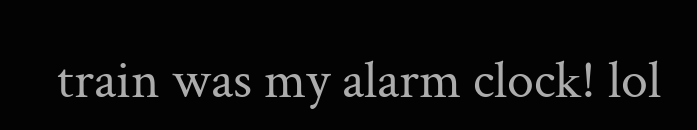train was my alarm clock! lol